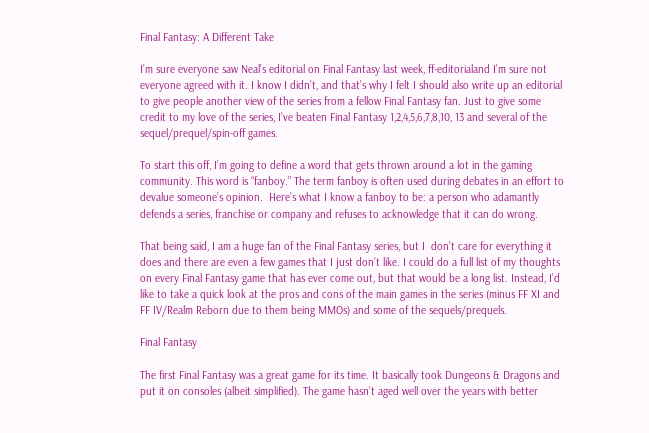Final Fantasy: A Different Take

I’m sure everyone saw Neal’s editorial on Final Fantasy last week, ff-editorialand I’m sure not everyone agreed with it. I know I didn’t, and that’s why I felt I should also write up an editorial to give people another view of the series from a fellow Final Fantasy fan. Just to give some credit to my love of the series, I’ve beaten Final Fantasy 1,2,4,5,6,7,8,10, 13 and several of the sequel/prequel/spin-off games.

To start this off, I’m going to define a word that gets thrown around a lot in the gaming community. This word is “fanboy.” The term fanboy is often used during debates in an effort to devalue someone’s opinion.  Here’s what I know a fanboy to be: a person who adamantly defends a series, franchise or company and refuses to acknowledge that it can do wrong.

That being said, I am a huge fan of the Final Fantasy series, but I  don’t care for everything it does and there are even a few games that I just don’t like. I could do a full list of my thoughts on every Final Fantasy game that has ever come out, but that would be a long list. Instead, I’d like to take a quick look at the pros and cons of the main games in the series (minus FF XI and FF IV/Realm Reborn due to them being MMOs) and some of the sequels/prequels.

Final Fantasy

The first Final Fantasy was a great game for its time. It basically took Dungeons & Dragons and put it on consoles (albeit simplified). The game hasn’t aged well over the years with better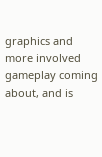graphics and more involved gameplay coming about, and is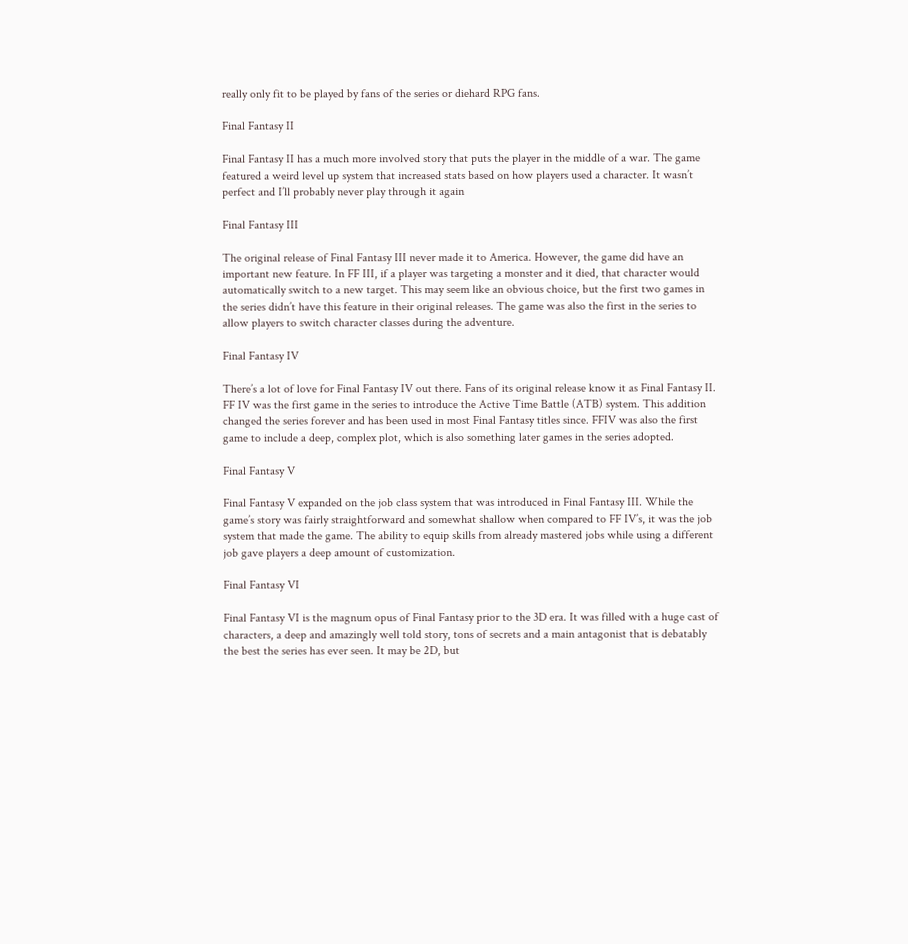really only fit to be played by fans of the series or diehard RPG fans.

Final Fantasy II

Final Fantasy II has a much more involved story that puts the player in the middle of a war. The game featured a weird level up system that increased stats based on how players used a character. It wasn’t perfect and I’ll probably never play through it again

Final Fantasy III

The original release of Final Fantasy III never made it to America. However, the game did have an important new feature. In FF III, if a player was targeting a monster and it died, that character would automatically switch to a new target. This may seem like an obvious choice, but the first two games in the series didn’t have this feature in their original releases. The game was also the first in the series to allow players to switch character classes during the adventure.

Final Fantasy IV

There’s a lot of love for Final Fantasy IV out there. Fans of its original release know it as Final Fantasy II. FF IV was the first game in the series to introduce the Active Time Battle (ATB) system. This addition changed the series forever and has been used in most Final Fantasy titles since. FFIV was also the first game to include a deep, complex plot, which is also something later games in the series adopted.

Final Fantasy V

Final Fantasy V expanded on the job class system that was introduced in Final Fantasy III. While the game’s story was fairly straightforward and somewhat shallow when compared to FF IV’s, it was the job system that made the game. The ability to equip skills from already mastered jobs while using a different job gave players a deep amount of customization.

Final Fantasy VI

Final Fantasy VI is the magnum opus of Final Fantasy prior to the 3D era. It was filled with a huge cast of characters, a deep and amazingly well told story, tons of secrets and a main antagonist that is debatably the best the series has ever seen. It may be 2D, but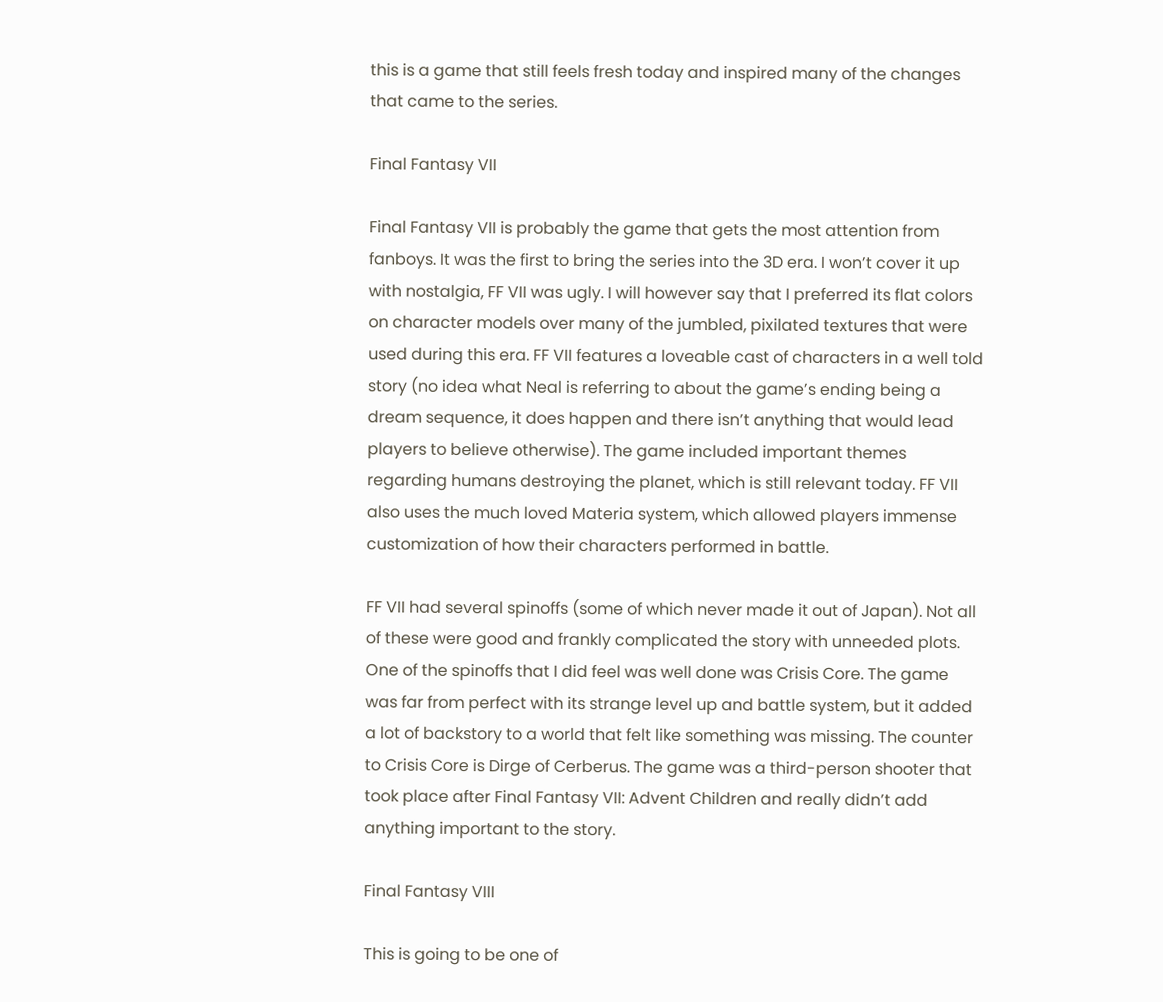this is a game that still feels fresh today and inspired many of the changes that came to the series.

Final Fantasy VII

Final Fantasy VII is probably the game that gets the most attention from fanboys. It was the first to bring the series into the 3D era. I won’t cover it up with nostalgia, FF VII was ugly. I will however say that I preferred its flat colors on character models over many of the jumbled, pixilated textures that were used during this era. FF VII features a loveable cast of characters in a well told story (no idea what Neal is referring to about the game’s ending being a dream sequence, it does happen and there isn’t anything that would lead players to believe otherwise). The game included important themes regarding humans destroying the planet, which is still relevant today. FF VII also uses the much loved Materia system, which allowed players immense customization of how their characters performed in battle.

FF VII had several spinoffs (some of which never made it out of Japan). Not all of these were good and frankly complicated the story with unneeded plots. One of the spinoffs that I did feel was well done was Crisis Core. The game was far from perfect with its strange level up and battle system, but it added a lot of backstory to a world that felt like something was missing. The counter to Crisis Core is Dirge of Cerberus. The game was a third-person shooter that took place after Final Fantasy VII: Advent Children and really didn’t add anything important to the story.

Final Fantasy VIII

This is going to be one of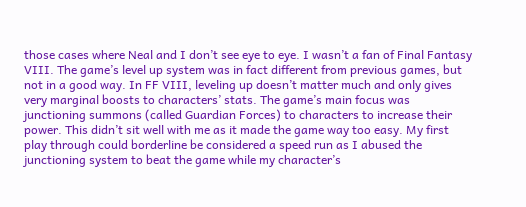those cases where Neal and I don’t see eye to eye. I wasn’t a fan of Final Fantasy VIII. The game’s level up system was in fact different from previous games, but not in a good way. In FF VIII, leveling up doesn’t matter much and only gives very marginal boosts to characters’ stats. The game’s main focus was junctioning summons (called Guardian Forces) to characters to increase their power. This didn’t sit well with me as it made the game way too easy. My first play through could borderline be considered a speed run as I abused the junctioning system to beat the game while my character’s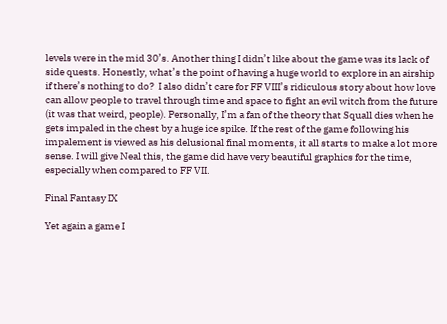levels were in the mid 30’s. Another thing I didn’t like about the game was its lack of side quests. Honestly, what’s the point of having a huge world to explore in an airship if there’s nothing to do?  I also didn’t care for FF VIII’s ridiculous story about how love can allow people to travel through time and space to fight an evil witch from the future (it was that weird, people). Personally, I’m a fan of the theory that Squall dies when he gets impaled in the chest by a huge ice spike. If the rest of the game following his impalement is viewed as his delusional final moments, it all starts to make a lot more sense. I will give Neal this, the game did have very beautiful graphics for the time, especially when compared to FF VII.

Final Fantasy IX

Yet again a game I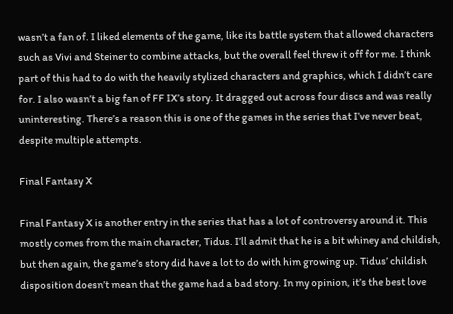wasn’t a fan of. I liked elements of the game, like its battle system that allowed characters such as Vivi and Steiner to combine attacks, but the overall feel threw it off for me. I think part of this had to do with the heavily stylized characters and graphics, which I didn’t care for. I also wasn’t a big fan of FF IX’s story. It dragged out across four discs and was really uninteresting. There’s a reason this is one of the games in the series that I’ve never beat, despite multiple attempts.

Final Fantasy X

Final Fantasy X is another entry in the series that has a lot of controversy around it. This mostly comes from the main character, Tidus. I’ll admit that he is a bit whiney and childish, but then again, the game’s story did have a lot to do with him growing up. Tidus’ childish disposition doesn’t mean that the game had a bad story. In my opinion, it’s the best love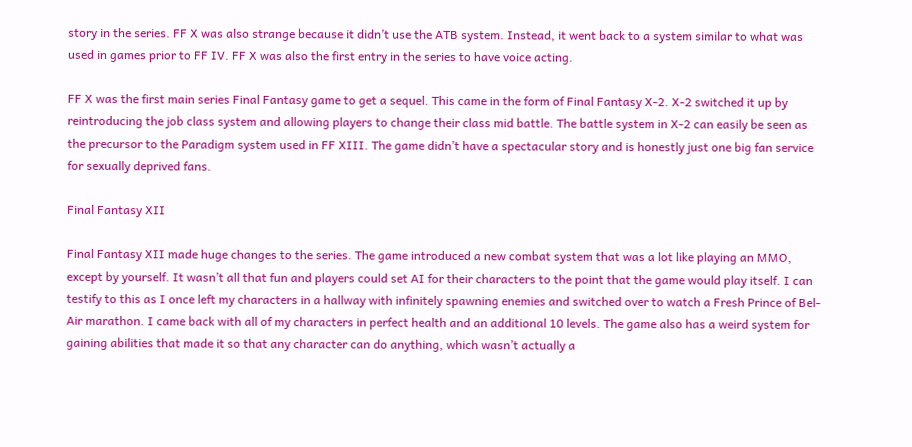story in the series. FF X was also strange because it didn’t use the ATB system. Instead, it went back to a system similar to what was used in games prior to FF IV. FF X was also the first entry in the series to have voice acting.

FF X was the first main series Final Fantasy game to get a sequel. This came in the form of Final Fantasy X-2. X-2 switched it up by reintroducing the job class system and allowing players to change their class mid battle. The battle system in X-2 can easily be seen as the precursor to the Paradigm system used in FF XIII. The game didn’t have a spectacular story and is honestly just one big fan service for sexually deprived fans.

Final Fantasy XII

Final Fantasy XII made huge changes to the series. The game introduced a new combat system that was a lot like playing an MMO, except by yourself. It wasn’t all that fun and players could set AI for their characters to the point that the game would play itself. I can testify to this as I once left my characters in a hallway with infinitely spawning enemies and switched over to watch a Fresh Prince of Bel-Air marathon. I came back with all of my characters in perfect health and an additional 10 levels. The game also has a weird system for gaining abilities that made it so that any character can do anything, which wasn’t actually a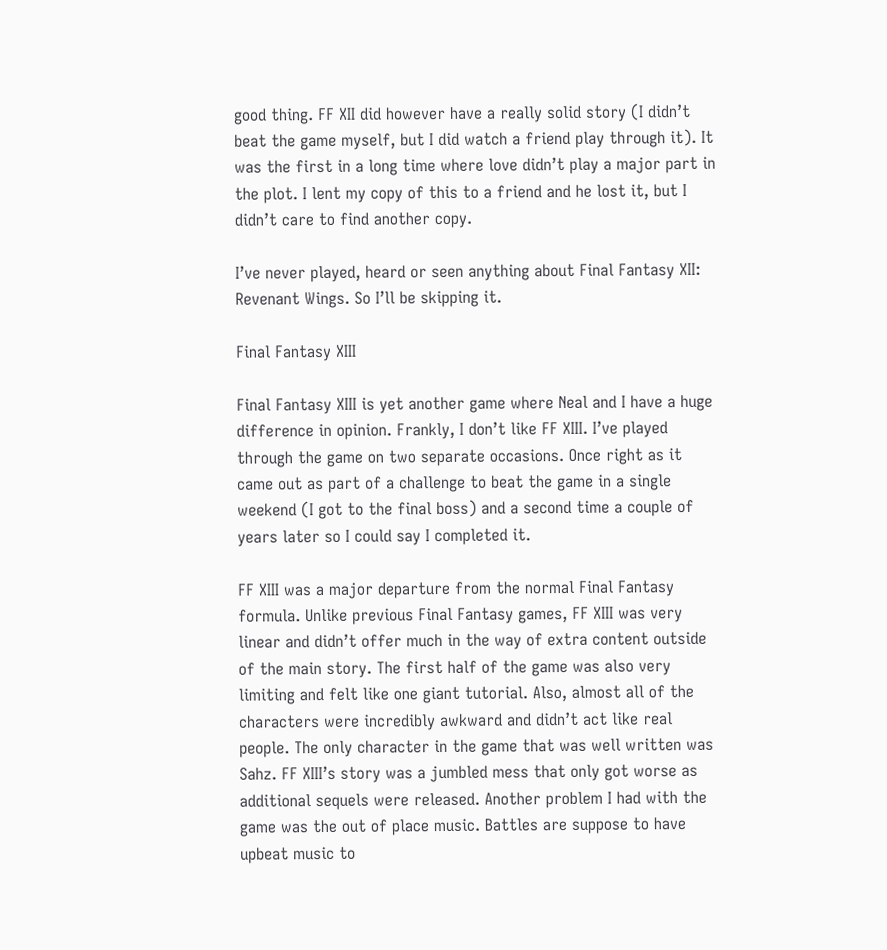good thing. FF XII did however have a really solid story (I didn’t beat the game myself, but I did watch a friend play through it). It was the first in a long time where love didn’t play a major part in the plot. I lent my copy of this to a friend and he lost it, but I didn’t care to find another copy.

I’ve never played, heard or seen anything about Final Fantasy XII: Revenant Wings. So I’ll be skipping it.

Final Fantasy XIII

Final Fantasy XIII is yet another game where Neal and I have a huge difference in opinion. Frankly, I don’t like FF XIII. I’ve played through the game on two separate occasions. Once right as it came out as part of a challenge to beat the game in a single weekend (I got to the final boss) and a second time a couple of years later so I could say I completed it.

FF XIII was a major departure from the normal Final Fantasy formula. Unlike previous Final Fantasy games, FF XIII was very linear and didn’t offer much in the way of extra content outside of the main story. The first half of the game was also very limiting and felt like one giant tutorial. Also, almost all of the characters were incredibly awkward and didn’t act like real people. The only character in the game that was well written was Sahz. FF XIII’s story was a jumbled mess that only got worse as additional sequels were released. Another problem I had with the game was the out of place music. Battles are suppose to have upbeat music to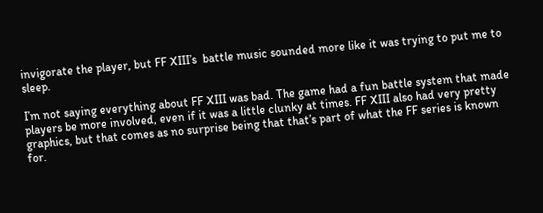invigorate the player, but FF XIII’s  battle music sounded more like it was trying to put me to sleep.

I’m not saying everything about FF XIII was bad. The game had a fun battle system that made players be more involved, even if it was a little clunky at times. FF XIII also had very pretty graphics, but that comes as no surprise being that that’s part of what the FF series is known for.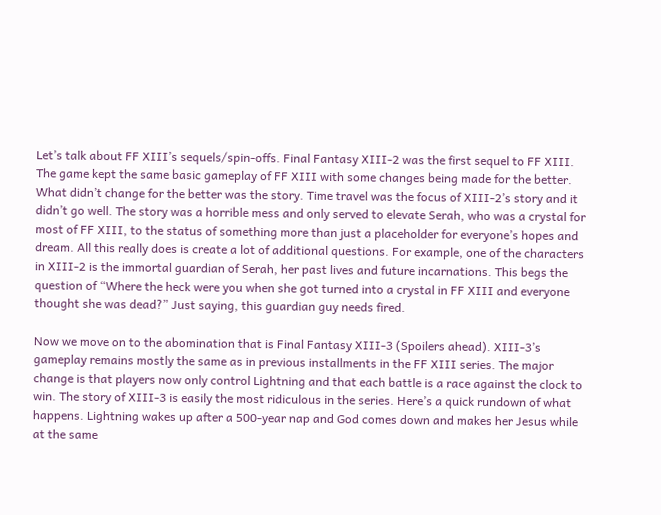Let’s talk about FF XIII’s sequels/spin-offs. Final Fantasy XIII-2 was the first sequel to FF XIII. The game kept the same basic gameplay of FF XIII with some changes being made for the better. What didn’t change for the better was the story. Time travel was the focus of XIII-2’s story and it didn’t go well. The story was a horrible mess and only served to elevate Serah, who was a crystal for most of FF XIII, to the status of something more than just a placeholder for everyone’s hopes and dream. All this really does is create a lot of additional questions. For example, one of the characters in XIII-2 is the immortal guardian of Serah, her past lives and future incarnations. This begs the question of “Where the heck were you when she got turned into a crystal in FF XIII and everyone thought she was dead?” Just saying, this guardian guy needs fired.

Now we move on to the abomination that is Final Fantasy XIII-3 (Spoilers ahead). XIII-3’s gameplay remains mostly the same as in previous installments in the FF XIII series. The major change is that players now only control Lightning and that each battle is a race against the clock to win. The story of XIII-3 is easily the most ridiculous in the series. Here’s a quick rundown of what happens. Lightning wakes up after a 500-year nap and God comes down and makes her Jesus while at the same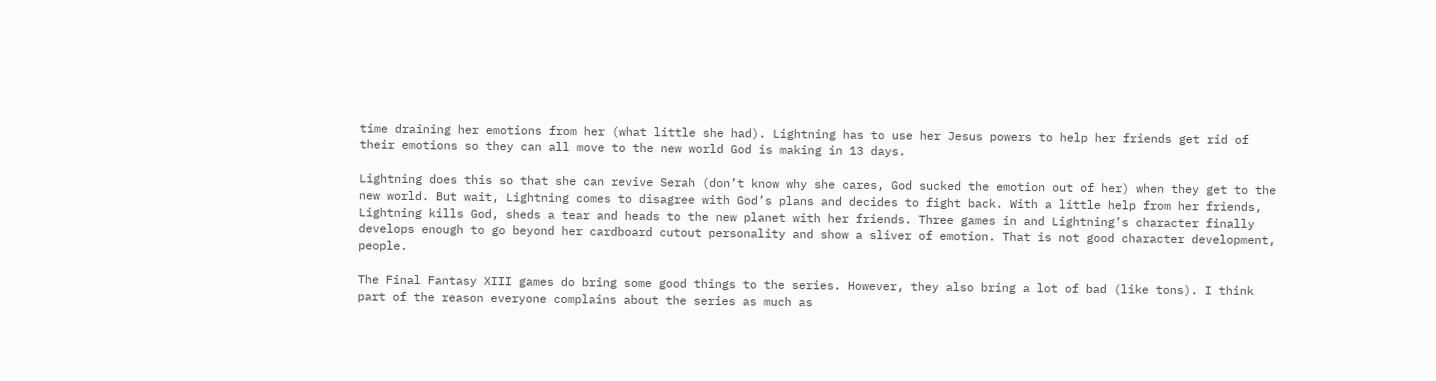time draining her emotions from her (what little she had). Lightning has to use her Jesus powers to help her friends get rid of their emotions so they can all move to the new world God is making in 13 days.

Lightning does this so that she can revive Serah (don’t know why she cares, God sucked the emotion out of her) when they get to the new world. But wait, Lightning comes to disagree with God’s plans and decides to fight back. With a little help from her friends, Lightning kills God, sheds a tear and heads to the new planet with her friends. Three games in and Lightning’s character finally develops enough to go beyond her cardboard cutout personality and show a sliver of emotion. That is not good character development, people.

The Final Fantasy XIII games do bring some good things to the series. However, they also bring a lot of bad (like tons). I think part of the reason everyone complains about the series as much as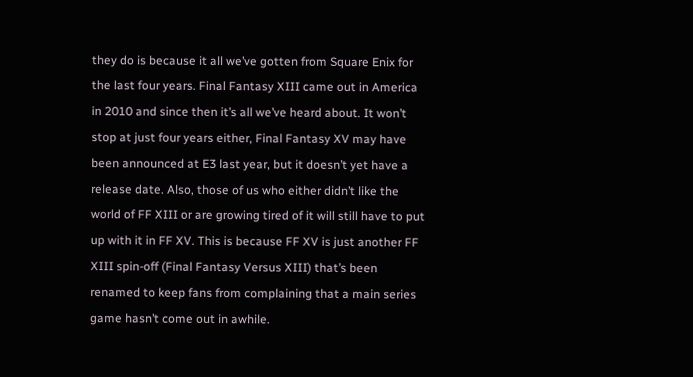they do is because it all we’ve gotten from Square Enix for the last four years. Final Fantasy XIII came out in America in 2010 and since then it’s all we’ve heard about. It won’t stop at just four years either, Final Fantasy XV may have been announced at E3 last year, but it doesn’t yet have a release date. Also, those of us who either didn’t like the world of FF XIII or are growing tired of it will still have to put up with it in FF XV. This is because FF XV is just another FF XIII spin-off (Final Fantasy Versus XIII) that’s been renamed to keep fans from complaining that a main series game hasn’t come out in awhile.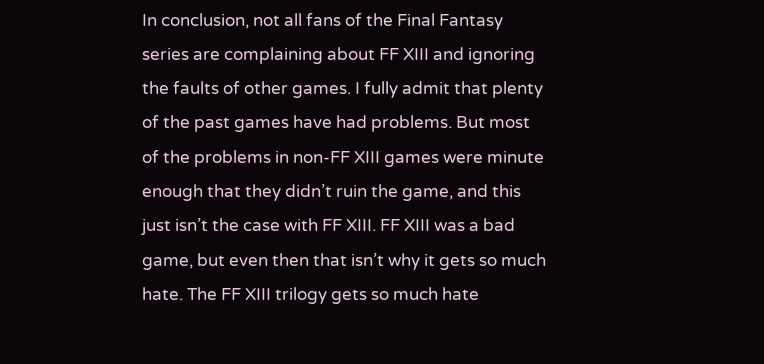In conclusion, not all fans of the Final Fantasy series are complaining about FF XIII and ignoring the faults of other games. I fully admit that plenty of the past games have had problems. But most of the problems in non-FF XIII games were minute enough that they didn’t ruin the game, and this just isn’t the case with FF XIII. FF XIII was a bad game, but even then that isn’t why it gets so much hate. The FF XIII trilogy gets so much hate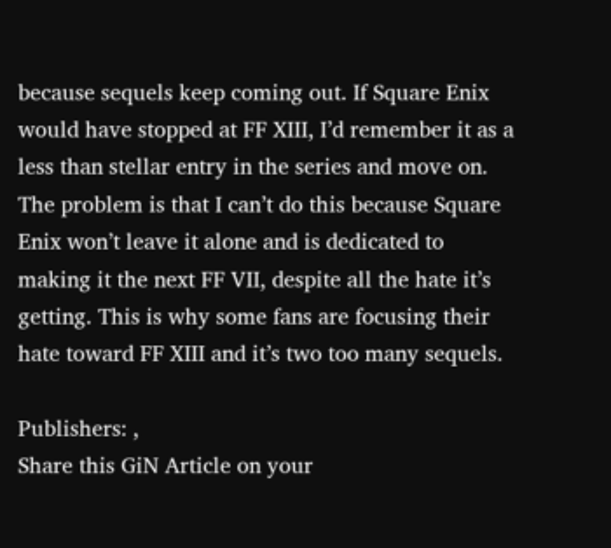because sequels keep coming out. If Square Enix would have stopped at FF XIII, I’d remember it as a less than stellar entry in the series and move on. The problem is that I can’t do this because Square Enix won’t leave it alone and is dedicated to making it the next FF VII, despite all the hate it’s getting. This is why some fans are focusing their hate toward FF XIII and it’s two too many sequels.

Publishers: ,
Share this GiN Article on your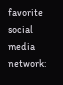favorite social media network: